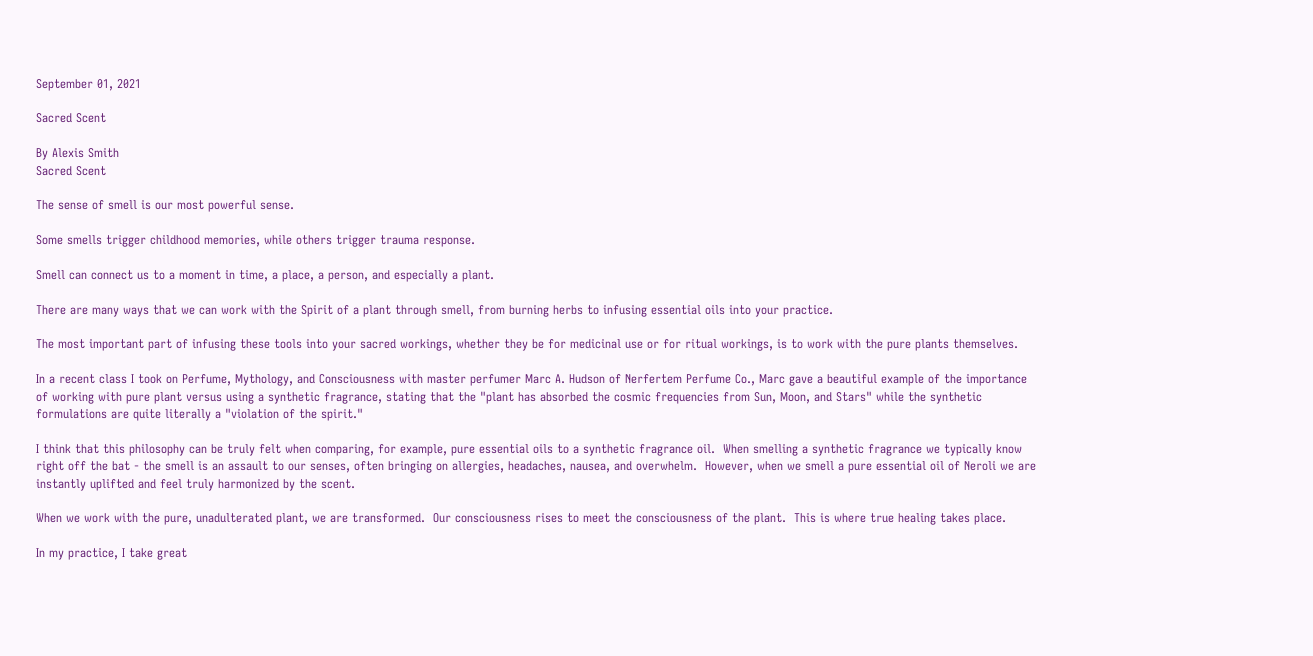September 01, 2021

Sacred Scent

By Alexis Smith
Sacred Scent

The sense of smell is our most powerful sense.

Some smells trigger childhood memories, while others trigger trauma response.

Smell can connect us to a moment in time, a place, a person, and especially a plant.

There are many ways that we can work with the Spirit of a plant through smell, from burning herbs to infusing essential oils into your practice.

The most important part of infusing these tools into your sacred workings, whether they be for medicinal use or for ritual workings, is to work with the pure plants themselves.

In a recent class I took on Perfume, Mythology, and Consciousness with master perfumer Marc A. Hudson of Nerfertem Perfume Co., Marc gave a beautiful example of the importance of working with pure plant versus using a synthetic fragrance, stating that the "plant has absorbed the cosmic frequencies from Sun, Moon, and Stars" while the synthetic formulations are quite literally a "violation of the spirit."

I think that this philosophy can be truly felt when comparing, for example, pure essential oils to a synthetic fragrance oil.  When smelling a synthetic fragrance we typically know right off the bat - the smell is an assault to our senses, often bringing on allergies, headaches, nausea, and overwhelm.  However, when we smell a pure essential oil of Neroli we are instantly uplifted and feel truly harmonized by the scent.

When we work with the pure, unadulterated plant, we are transformed.  Our consciousness rises to meet the consciousness of the plant.  This is where true healing takes place.

In my practice, I take great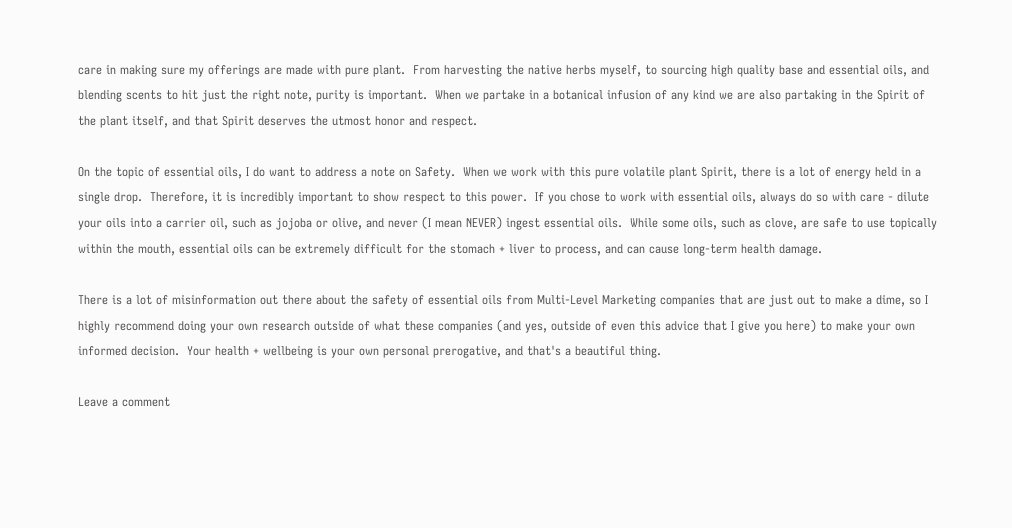care in making sure my offerings are made with pure plant.  From harvesting the native herbs myself, to sourcing high quality base and essential oils, and blending scents to hit just the right note, purity is important.  When we partake in a botanical infusion of any kind we are also partaking in the Spirit of the plant itself, and that Spirit deserves the utmost honor and respect.

On the topic of essential oils, I do want to address a note on Safety.  When we work with this pure volatile plant Spirit, there is a lot of energy held in a single drop.  Therefore, it is incredibly important to show respect to this power.  If you chose to work with essential oils, always do so with care - dilute your oils into a carrier oil, such as jojoba or olive, and never (I mean NEVER) ingest essential oils.  While some oils, such as clove, are safe to use topically within the mouth, essential oils can be extremely difficult for the stomach + liver to process, and can cause long-term health damage.

There is a lot of misinformation out there about the safety of essential oils from Multi-Level Marketing companies that are just out to make a dime, so I highly recommend doing your own research outside of what these companies (and yes, outside of even this advice that I give you here) to make your own informed decision.  Your health + wellbeing is your own personal prerogative, and that's a beautiful thing.

Leave a comment